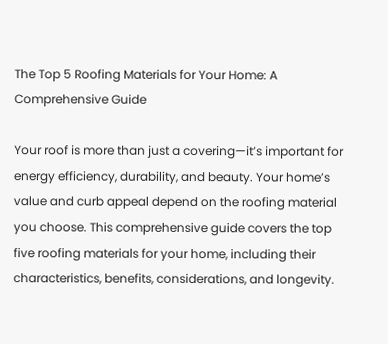The Top 5 Roofing Materials for Your Home: A Comprehensive Guide

Your roof is more than just a covering—it’s important for energy efficiency, durability, and beauty. Your home’s value and curb appeal depend on the roofing material you choose. This comprehensive guide covers the top five roofing materials for your home, including their characteristics, benefits, considerations, and longevity.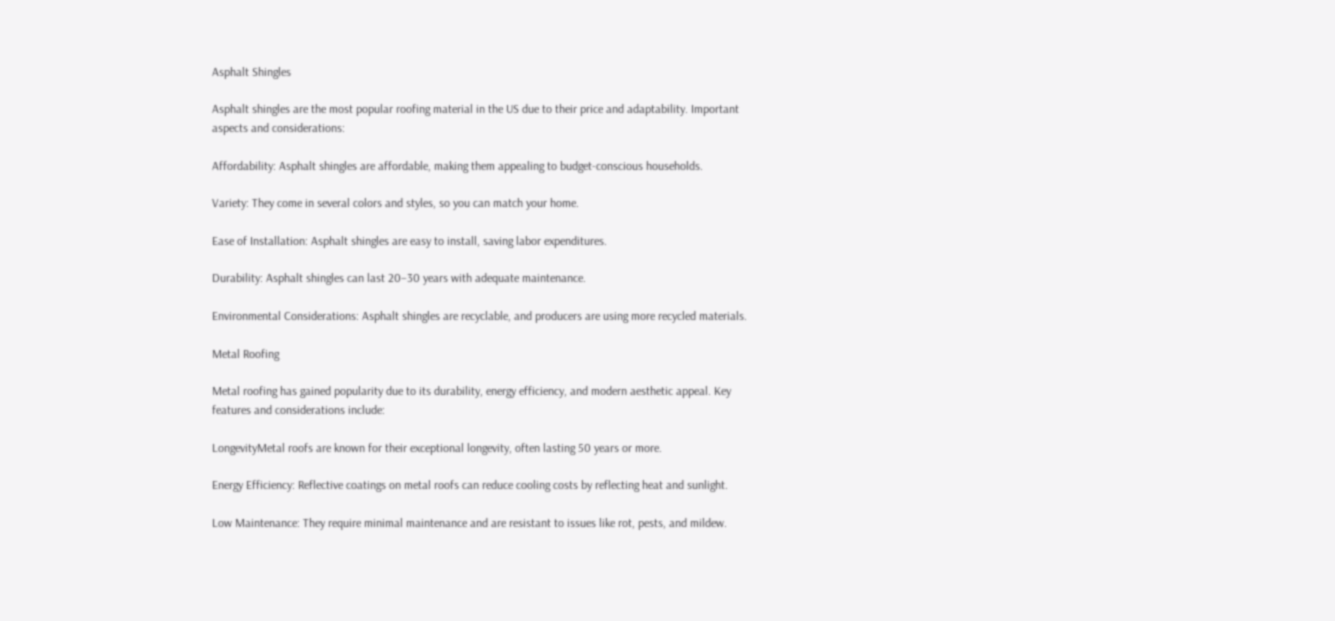Asphalt Shingles

Asphalt shingles are the most popular roofing material in the US due to their price and adaptability. Important aspects and considerations:

Affordability: Asphalt shingles are affordable, making them appealing to budget-conscious households.

Variety: They come in several colors and styles, so you can match your home.

Ease of Installation: Asphalt shingles are easy to install, saving labor expenditures.

Durability: Asphalt shingles can last 20–30 years with adequate maintenance.

Environmental Considerations: Asphalt shingles are recyclable, and producers are using more recycled materials.

Metal Roofing

Metal roofing has gained popularity due to its durability, energy efficiency, and modern aesthetic appeal. Key features and considerations include:

LongevityMetal roofs are known for their exceptional longevity, often lasting 50 years or more.

Energy Efficiency: Reflective coatings on metal roofs can reduce cooling costs by reflecting heat and sunlight.

Low Maintenance: They require minimal maintenance and are resistant to issues like rot, pests, and mildew.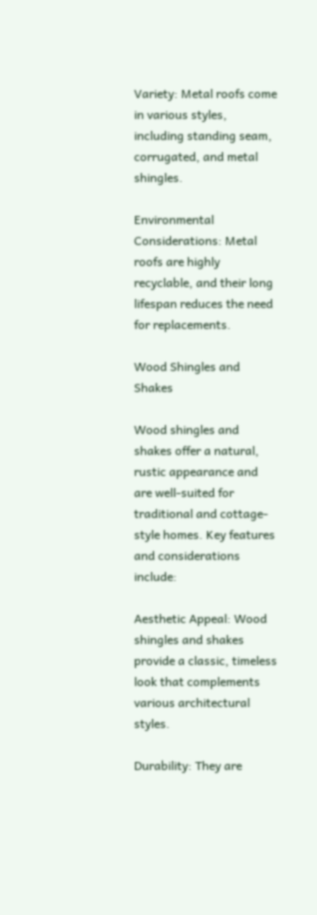Variety: Metal roofs come in various styles, including standing seam, corrugated, and metal shingles.

Environmental Considerations: Metal roofs are highly recyclable, and their long lifespan reduces the need for replacements.

Wood Shingles and Shakes

Wood shingles and shakes offer a natural, rustic appearance and are well-suited for traditional and cottage-style homes. Key features and considerations include:

Aesthetic Appeal: Wood shingles and shakes provide a classic, timeless look that complements various architectural styles.

Durability: They are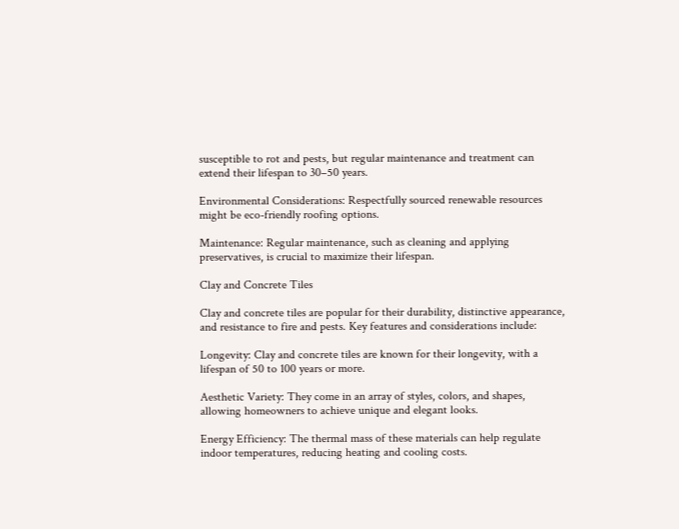susceptible to rot and pests, but regular maintenance and treatment can extend their lifespan to 30–50 years.

Environmental Considerations: Respectfully sourced renewable resources might be eco-friendly roofing options.

Maintenance: Regular maintenance, such as cleaning and applying preservatives, is crucial to maximize their lifespan.

Clay and Concrete Tiles

Clay and concrete tiles are popular for their durability, distinctive appearance, and resistance to fire and pests. Key features and considerations include:

Longevity: Clay and concrete tiles are known for their longevity, with a lifespan of 50 to 100 years or more.

Aesthetic Variety: They come in an array of styles, colors, and shapes, allowing homeowners to achieve unique and elegant looks.

Energy Efficiency: The thermal mass of these materials can help regulate indoor temperatures, reducing heating and cooling costs.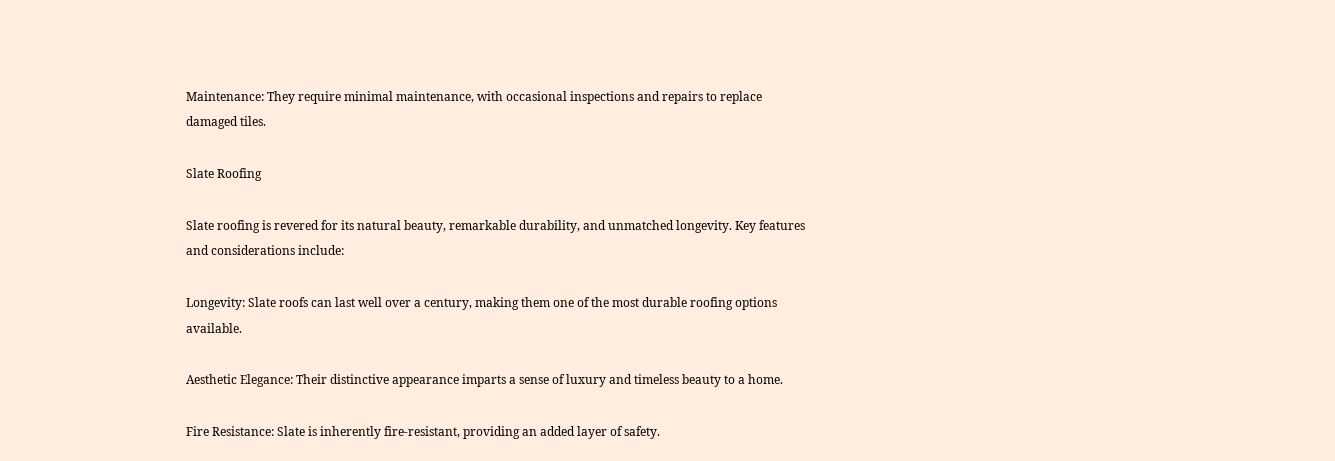Maintenance: They require minimal maintenance, with occasional inspections and repairs to replace damaged tiles.

Slate Roofing

Slate roofing is revered for its natural beauty, remarkable durability, and unmatched longevity. Key features and considerations include:

Longevity: Slate roofs can last well over a century, making them one of the most durable roofing options available.

Aesthetic Elegance: Their distinctive appearance imparts a sense of luxury and timeless beauty to a home.

Fire Resistance: Slate is inherently fire-resistant, providing an added layer of safety.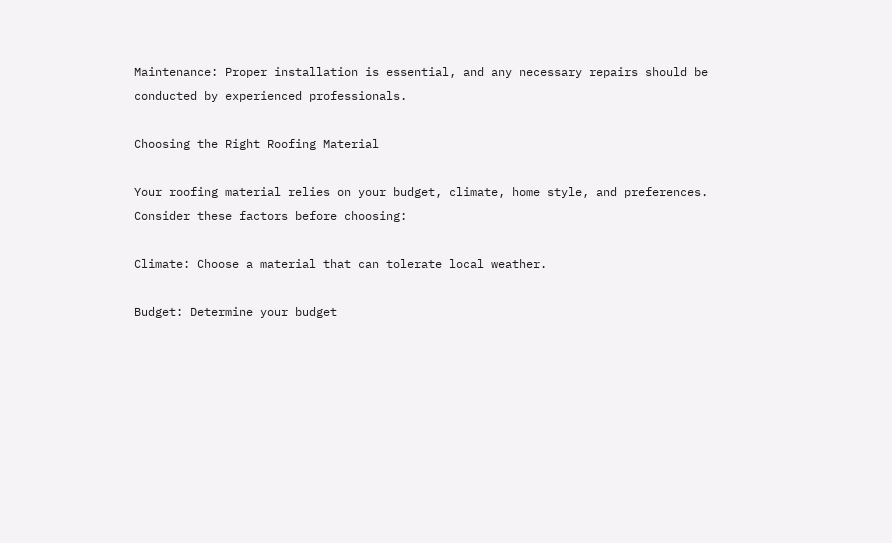Maintenance: Proper installation is essential, and any necessary repairs should be conducted by experienced professionals.

Choosing the Right Roofing Material

Your roofing material relies on your budget, climate, home style, and preferences. Consider these factors before choosing:

Climate: Choose a material that can tolerate local weather.

Budget: Determine your budget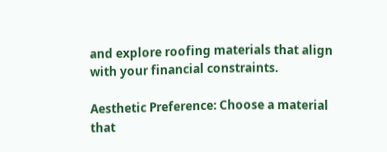and explore roofing materials that align with your financial constraints.

Aesthetic Preference: Choose a material that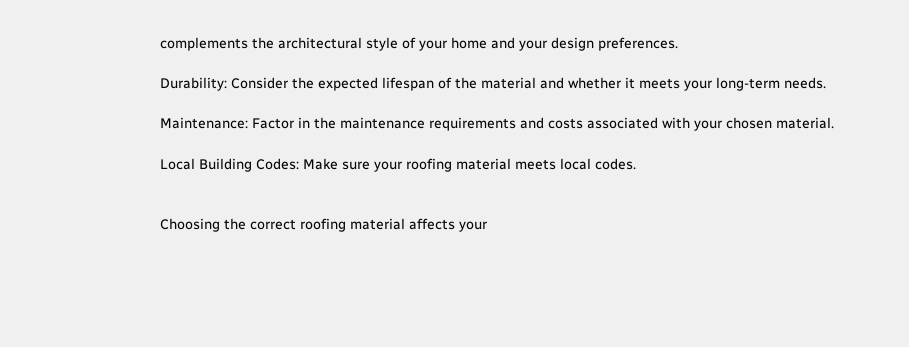complements the architectural style of your home and your design preferences.

Durability: Consider the expected lifespan of the material and whether it meets your long-term needs.

Maintenance: Factor in the maintenance requirements and costs associated with your chosen material.

Local Building Codes: Make sure your roofing material meets local codes.


Choosing the correct roofing material affects your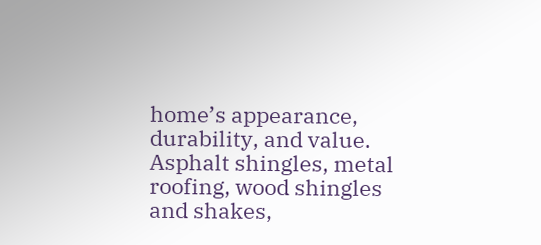home’s appearance, durability, and value. Asphalt shingles, metal roofing, wood shingles and shakes,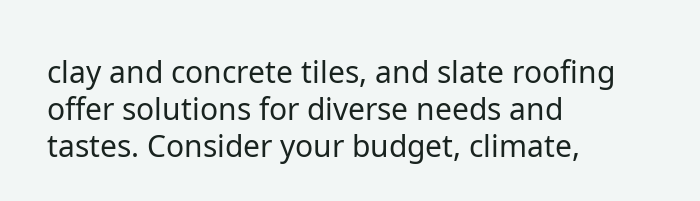clay and concrete tiles, and slate roofing offer solutions for diverse needs and tastes. Consider your budget, climate,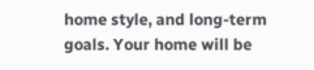home style, and long-term goals. Your home will be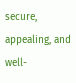secure, appealing, and well-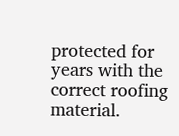protected for years with the correct roofing material.